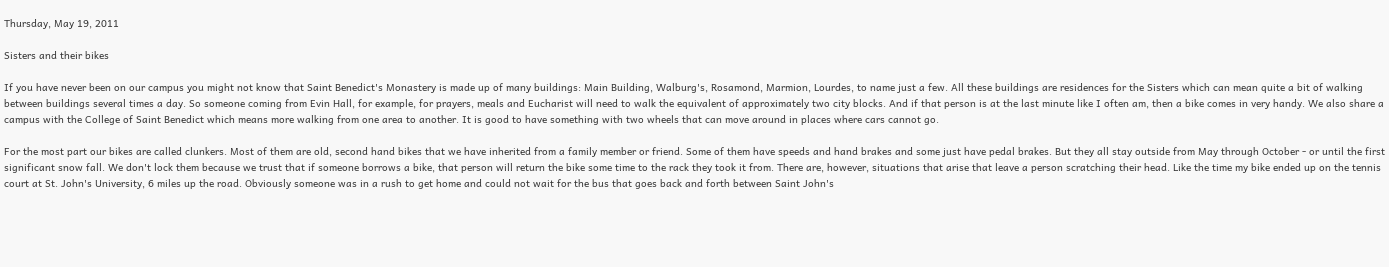Thursday, May 19, 2011

Sisters and their bikes

If you have never been on our campus you might not know that Saint Benedict's Monastery is made up of many buildings: Main Building, Walburg's, Rosamond, Marmion, Lourdes, to name just a few. All these buildings are residences for the Sisters which can mean quite a bit of walking between buildings several times a day. So someone coming from Evin Hall, for example, for prayers, meals and Eucharist will need to walk the equivalent of approximately two city blocks. And if that person is at the last minute like I often am, then a bike comes in very handy. We also share a campus with the College of Saint Benedict which means more walking from one area to another. It is good to have something with two wheels that can move around in places where cars cannot go.

For the most part our bikes are called clunkers. Most of them are old, second hand bikes that we have inherited from a family member or friend. Some of them have speeds and hand brakes and some just have pedal brakes. But they all stay outside from May through October - or until the first significant snow fall. We don't lock them because we trust that if someone borrows a bike, that person will return the bike some time to the rack they took it from. There are, however, situations that arise that leave a person scratching their head. Like the time my bike ended up on the tennis court at St. John's University, 6 miles up the road. Obviously someone was in a rush to get home and could not wait for the bus that goes back and forth between Saint John's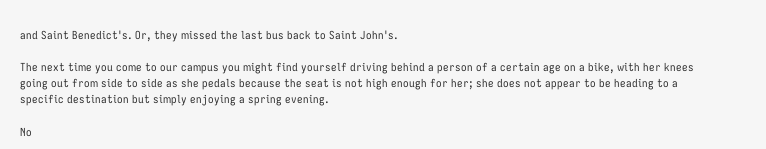and Saint Benedict's. Or, they missed the last bus back to Saint John's.

The next time you come to our campus you might find yourself driving behind a person of a certain age on a bike, with her knees going out from side to side as she pedals because the seat is not high enough for her; she does not appear to be heading to a specific destination but simply enjoying a spring evening.

No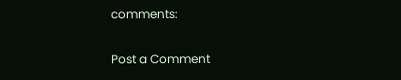comments:

Post a Comment